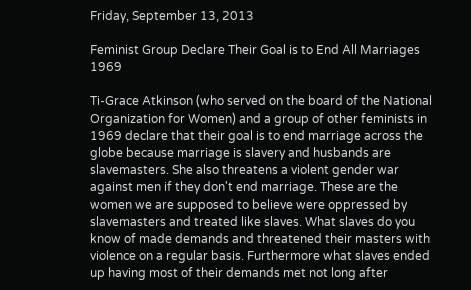Friday, September 13, 2013

Feminist Group Declare Their Goal is to End All Marriages 1969

Ti-Grace Atkinson (who served on the board of the National Organization for Women) and a group of other feminists in 1969 declare that their goal is to end marriage across the globe because marriage is slavery and husbands are slavemasters. She also threatens a violent gender war against men if they don't end marriage. These are the women we are supposed to believe were oppressed by slavemasters and treated like slaves. What slaves do you know of made demands and threatened their masters with violence on a regular basis. Furthermore what slaves ended up having most of their demands met not long after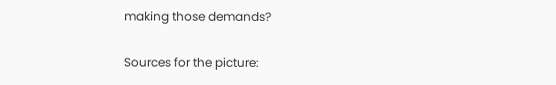making those demands?

Sources for the picture: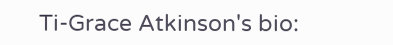Ti-Grace Atkinson's bio: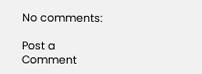No comments:

Post a Comment